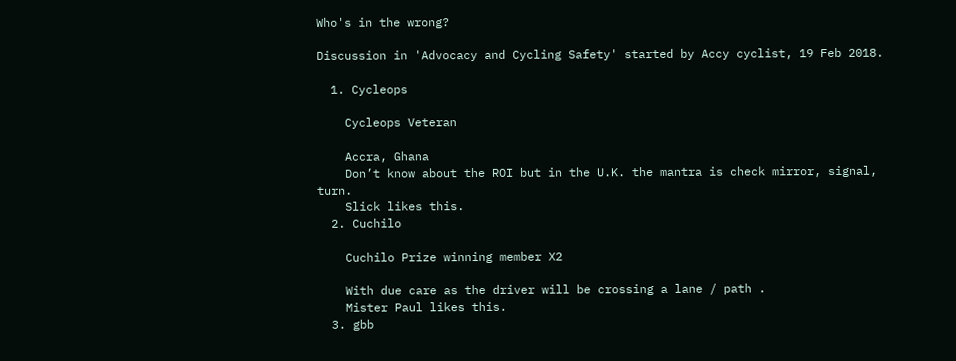Who's in the wrong?

Discussion in 'Advocacy and Cycling Safety' started by Accy cyclist, 19 Feb 2018.

  1. Cycleops

    Cycleops Veteran

    Accra, Ghana
    Don’t know about the ROI but in the U.K. the mantra is check mirror, signal, turn.
    Slick likes this.
  2. Cuchilo

    Cuchilo Prize winning member X2

    With due care as the driver will be crossing a lane / path .
    Mister Paul likes this.
  3. gbb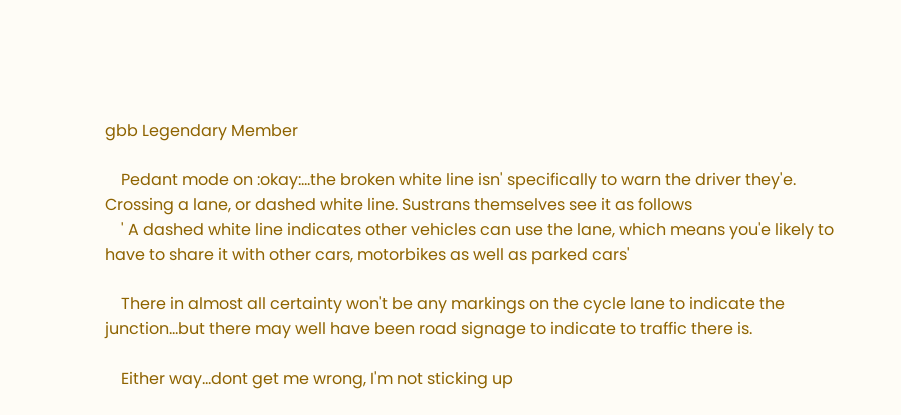gbb Legendary Member

    Pedant mode on :okay:...the broken white line isn' specifically to warn the driver they'e. Crossing a lane, or dashed white line. Sustrans themselves see it as follows
    ' A dashed white line indicates other vehicles can use the lane, which means you'e likely to have to share it with other cars, motorbikes as well as parked cars'

    There in almost all certainty won't be any markings on the cycle lane to indicate the junction...but there may well have been road signage to indicate to traffic there is.

    Either way...dont get me wrong, I'm not sticking up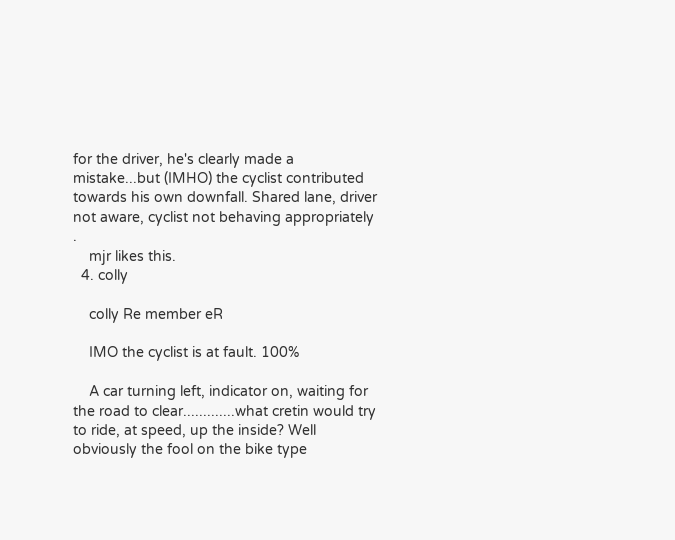for the driver, he's clearly made a mistake...but (IMHO) the cyclist contributed towards his own downfall. Shared lane, driver not aware, cyclist not behaving appropriately .
    mjr likes this.
  4. colly

    colly Re member eR

    IMO the cyclist is at fault. 100%

    A car turning left, indicator on, waiting for the road to clear.............what cretin would try to ride, at speed, up the inside? Well obviously the fool on the bike type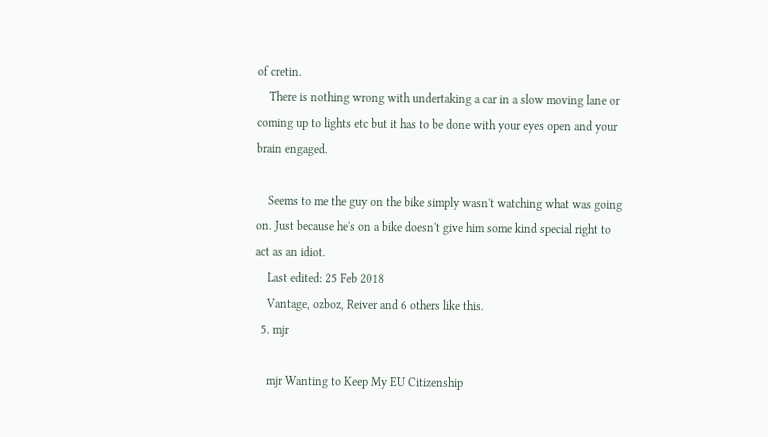of cretin.
    There is nothing wrong with undertaking a car in a slow moving lane or coming up to lights etc but it has to be done with your eyes open and your brain engaged.

    Seems to me the guy on the bike simply wasn't watching what was going on. Just because he's on a bike doesn't give him some kind special right to act as an idiot.
    Last edited: 25 Feb 2018
    Vantage, ozboz, Reiver and 6 others like this.
  5. mjr

    mjr Wanting to Keep My EU Citizenship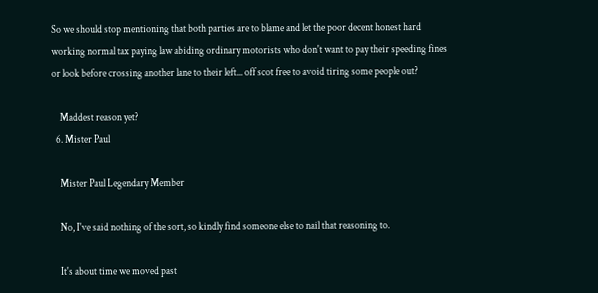So we should stop mentioning that both parties are to blame and let the poor decent honest hard working normal tax paying law abiding ordinary motorists who don't want to pay their speeding fines or look before crossing another lane to their left... off scot free to avoid tiring some people out?

    Maddest reason yet?
  6. Mister Paul

    Mister Paul Legendary Member

    No, I've said nothing of the sort, so kindly find someone else to nail that reasoning to.

    It's about time we moved past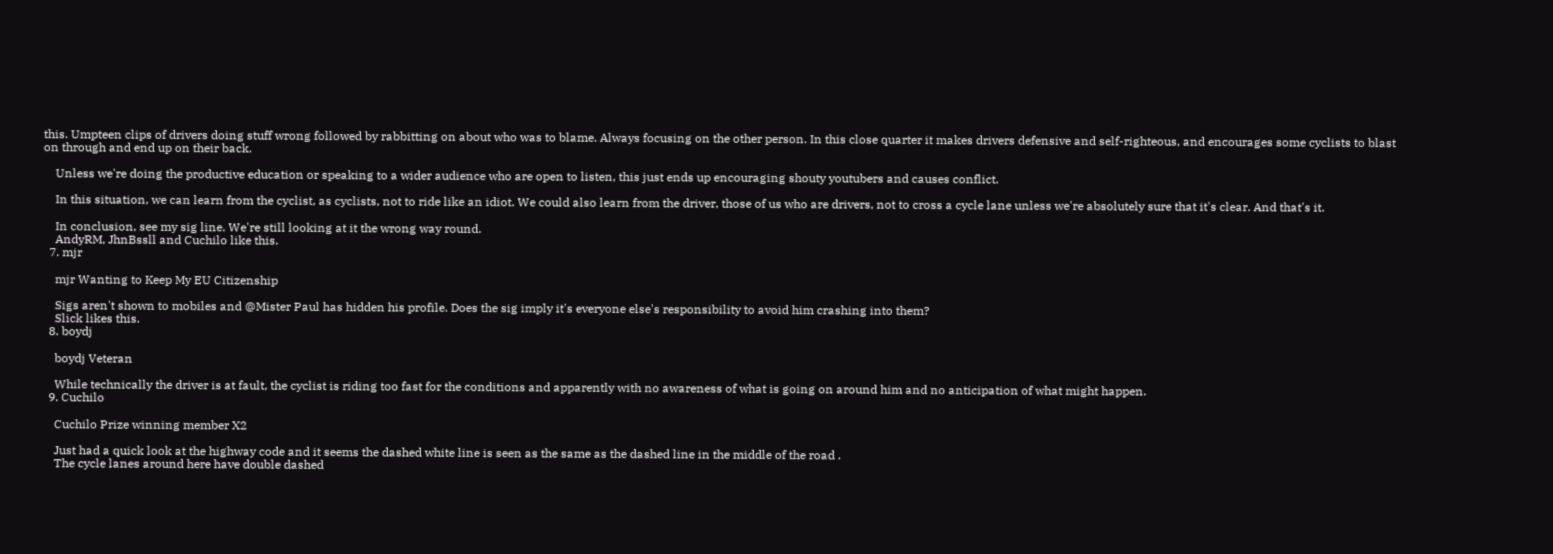this. Umpteen clips of drivers doing stuff wrong followed by rabbitting on about who was to blame. Always focusing on the other person. In this close quarter it makes drivers defensive and self-righteous, and encourages some cyclists to blast on through and end up on their back.

    Unless we're doing the productive education or speaking to a wider audience who are open to listen, this just ends up encouraging shouty youtubers and causes conflict.

    In this situation, we can learn from the cyclist, as cyclists, not to ride like an idiot. We could also learn from the driver, those of us who are drivers, not to cross a cycle lane unless we're absolutely sure that it's clear. And that's it.

    In conclusion, see my sig line. We're still looking at it the wrong way round.
    AndyRM, JhnBssll and Cuchilo like this.
  7. mjr

    mjr Wanting to Keep My EU Citizenship

    Sigs aren't shown to mobiles and @Mister Paul has hidden his profile. Does the sig imply it's everyone else's responsibility to avoid him crashing into them?
    Slick likes this.
  8. boydj

    boydj Veteran

    While technically the driver is at fault, the cyclist is riding too fast for the conditions and apparently with no awareness of what is going on around him and no anticipation of what might happen.
  9. Cuchilo

    Cuchilo Prize winning member X2

    Just had a quick look at the highway code and it seems the dashed white line is seen as the same as the dashed line in the middle of the road .
    The cycle lanes around here have double dashed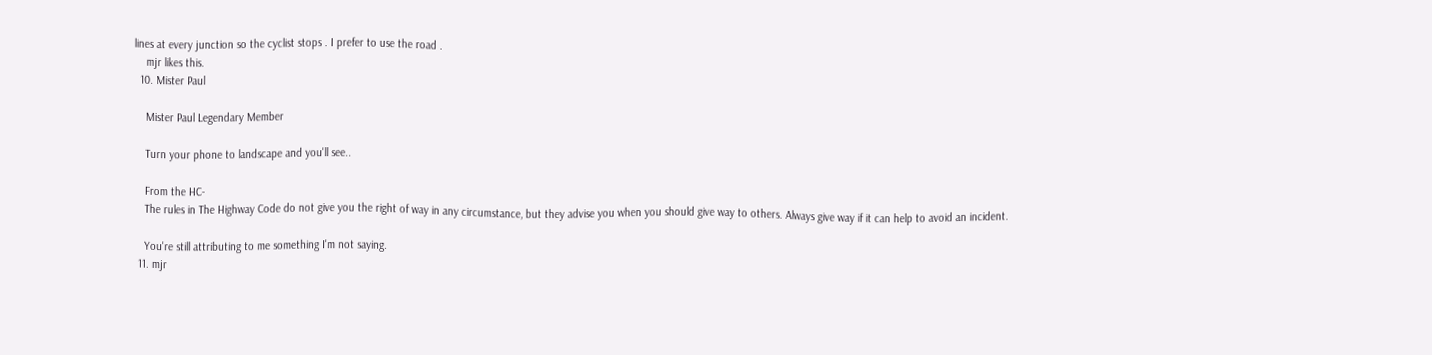lines at every junction so the cyclist stops . I prefer to use the road .
    mjr likes this.
  10. Mister Paul

    Mister Paul Legendary Member

    Turn your phone to landscape and you'll see..

    From the HC-
    The rules in The Highway Code do not give you the right of way in any circumstance, but they advise you when you should give way to others. Always give way if it can help to avoid an incident.

    You're still attributing to me something I'm not saying.
  11. mjr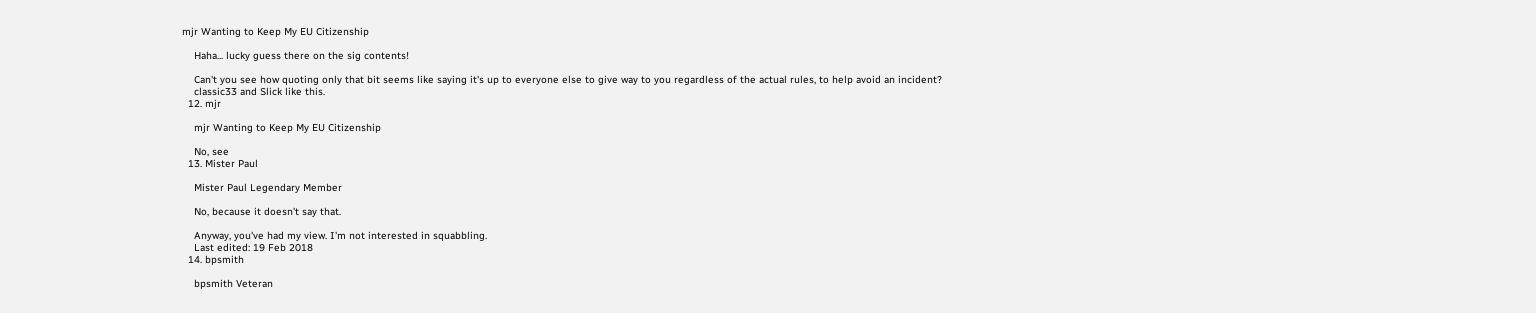mjr Wanting to Keep My EU Citizenship

    Haha... lucky guess there on the sig contents!

    Can't you see how quoting only that bit seems like saying it's up to everyone else to give way to you regardless of the actual rules, to help avoid an incident?
    classic33 and Slick like this.
  12. mjr

    mjr Wanting to Keep My EU Citizenship

    No, see
  13. Mister Paul

    Mister Paul Legendary Member

    No, because it doesn't say that.

    Anyway, you've had my view. I'm not interested in squabbling.
    Last edited: 19 Feb 2018
  14. bpsmith

    bpsmith Veteran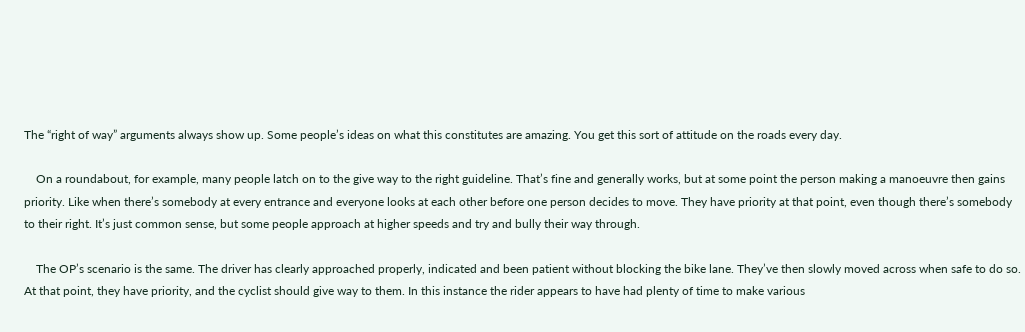The “right of way” arguments always show up. Some people’s ideas on what this constitutes are amazing. You get this sort of attitude on the roads every day.

    On a roundabout, for example, many people latch on to the give way to the right guideline. That’s fine and generally works, but at some point the person making a manoeuvre then gains priority. Like when there’s somebody at every entrance and everyone looks at each other before one person decides to move. They have priority at that point, even though there’s somebody to their right. It’s just common sense, but some people approach at higher speeds and try and bully their way through.

    The OP’s scenario is the same. The driver has clearly approached properly, indicated and been patient without blocking the bike lane. They’ve then slowly moved across when safe to do so. At that point, they have priority, and the cyclist should give way to them. In this instance the rider appears to have had plenty of time to make various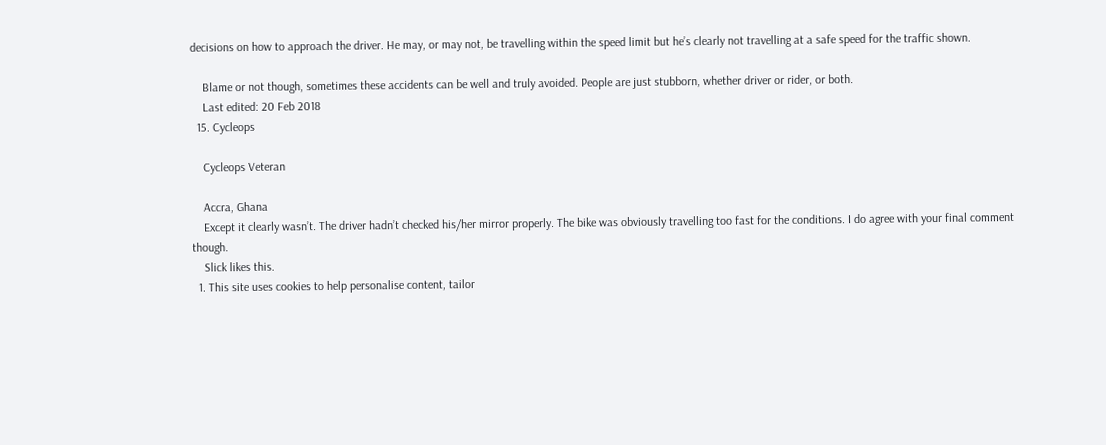decisions on how to approach the driver. He may, or may not, be travelling within the speed limit but he’s clearly not travelling at a safe speed for the traffic shown.

    Blame or not though, sometimes these accidents can be well and truly avoided. People are just stubborn, whether driver or rider, or both.
    Last edited: 20 Feb 2018
  15. Cycleops

    Cycleops Veteran

    Accra, Ghana
    Except it clearly wasn’t. The driver hadn’t checked his/her mirror properly. The bike was obviously travelling too fast for the conditions. I do agree with your final comment though.
    Slick likes this.
  1. This site uses cookies to help personalise content, tailor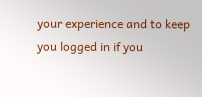your experience and to keep you logged in if you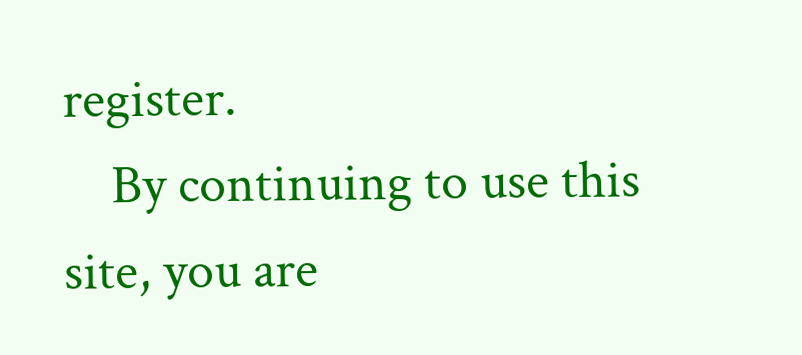register.
    By continuing to use this site, you are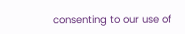consenting to our use of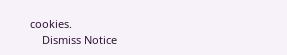cookies.
    Dismiss Notice